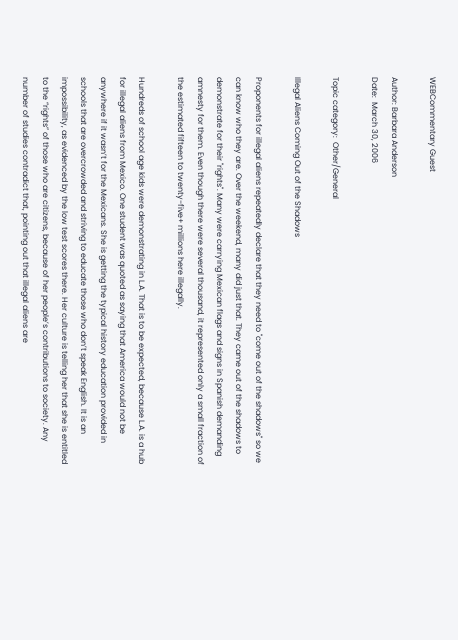WEBCommentary Guest

Author: Barbara Anderson
Date:  March 30, 2006

Topic category:  Other/General

Illegal Aliens Coming Out of the Shadows

Proponents for illegal aliens repeatedly declare that they need to "come out of the shadows" so we can know who they are. Over the weekend, many did just that. They came out of the shadows to demonstrate for their "rights". Many were carrying Mexican flags and signs in Spanish demanding amnesty for them. Even though there were several thousand, it represented only a small fraction of the estimated fifteen to twenty-five+ millions here illegally.

Hundreds of school age kids were demonstrating in L.A. That is to be expected, because L.A. is a hub for illegal aliens from Mexico. One student was quoted as saying that America would not be anywhere if it wasn’t for the Mexicans. She is getting the typical history education provided in schools that are overcrowded and striving to educate those who don’t speak English. It is an impossibility, as evidenced by the low test scores there. Her culture is telling her that she is entitled to the “rights” of those who are citizens, because of her people’s contributions to society. Any number of studies contradict that, pointing out that illegal aliens are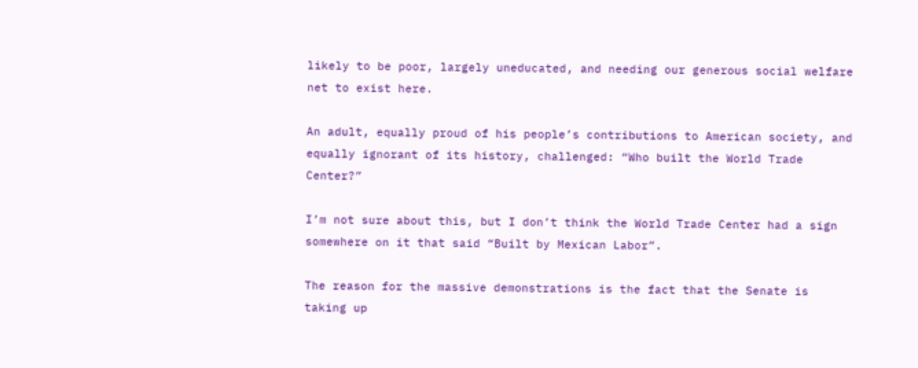likely to be poor, largely uneducated, and needing our generous social welfare net to exist here.

An adult, equally proud of his people’s contributions to American society, and equally ignorant of its history, challenged: “Who built the World Trade Center?”

I’m not sure about this, but I don’t think the World Trade Center had a sign somewhere on it that said “Built by Mexican Labor”.

The reason for the massive demonstrations is the fact that the Senate is taking up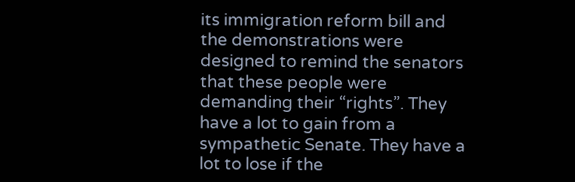its immigration reform bill and the demonstrations were designed to remind the senators that these people were demanding their “rights”. They have a lot to gain from a sympathetic Senate. They have a lot to lose if the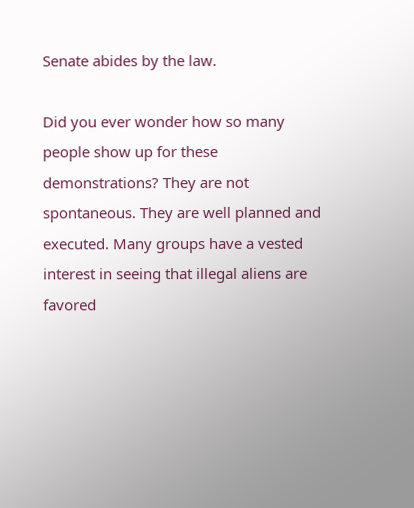Senate abides by the law.

Did you ever wonder how so many people show up for these demonstrations? They are not spontaneous. They are well planned and executed. Many groups have a vested interest in seeing that illegal aliens are favored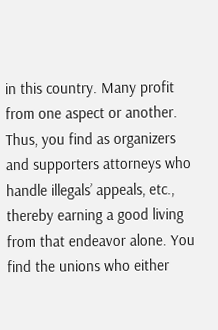in this country. Many profit from one aspect or another. Thus, you find as organizers and supporters attorneys who handle illegals’ appeals, etc., thereby earning a good living from that endeavor alone. You find the unions who either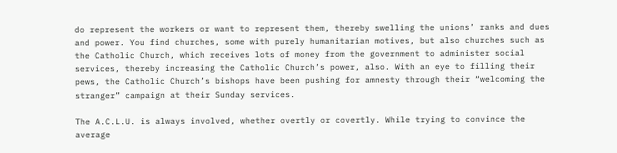do represent the workers or want to represent them, thereby swelling the unions’ ranks and dues and power. You find churches, some with purely humanitarian motives, but also churches such as the Catholic Church, which receives lots of money from the government to administer social services, thereby increasing the Catholic Church’s power, also. With an eye to filling their pews, the Catholic Church’s bishops have been pushing for amnesty through their “welcoming the stranger” campaign at their Sunday services.

The A.C.L.U. is always involved, whether overtly or covertly. While trying to convince the average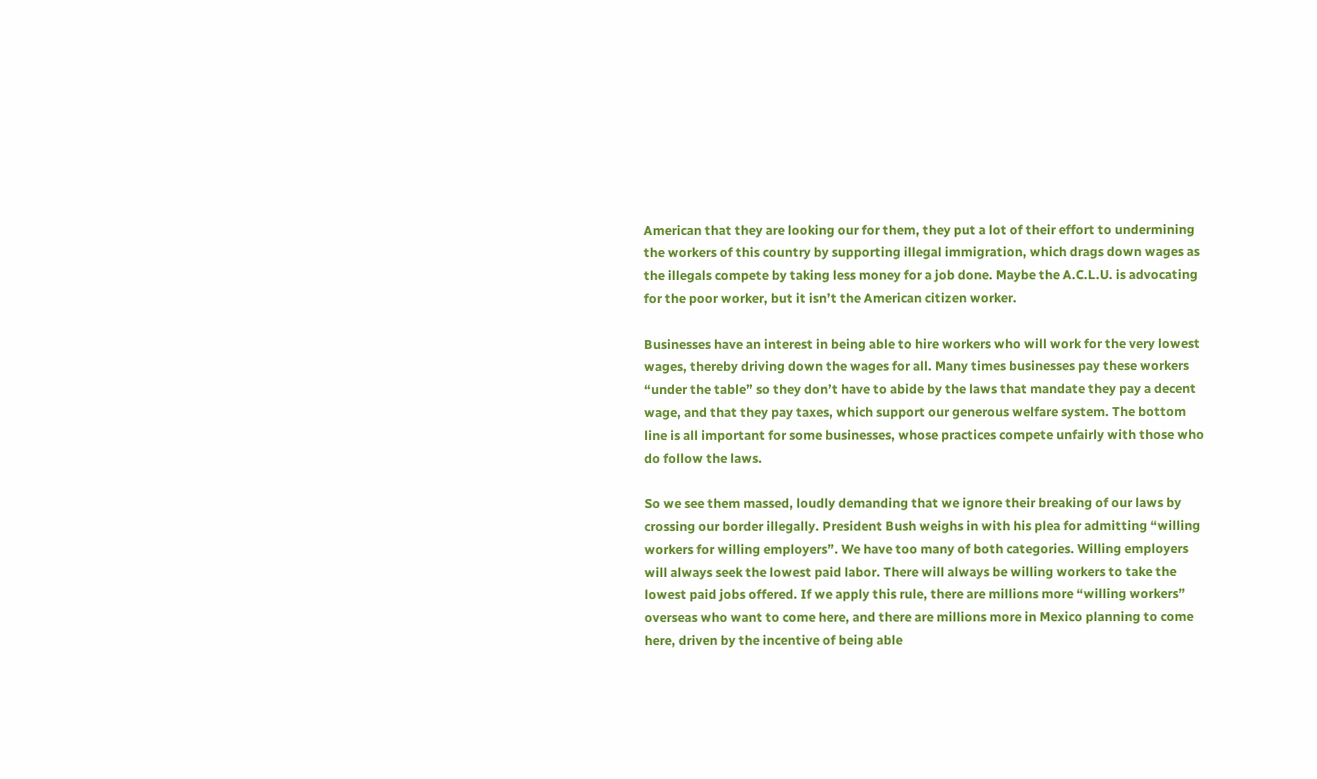American that they are looking our for them, they put a lot of their effort to undermining the workers of this country by supporting illegal immigration, which drags down wages as the illegals compete by taking less money for a job done. Maybe the A.C.L.U. is advocating for the poor worker, but it isn’t the American citizen worker.

Businesses have an interest in being able to hire workers who will work for the very lowest wages, thereby driving down the wages for all. Many times businesses pay these workers “under the table” so they don’t have to abide by the laws that mandate they pay a decent wage, and that they pay taxes, which support our generous welfare system. The bottom line is all important for some businesses, whose practices compete unfairly with those who do follow the laws.

So we see them massed, loudly demanding that we ignore their breaking of our laws by crossing our border illegally. President Bush weighs in with his plea for admitting “willing workers for willing employers”. We have too many of both categories. Willing employers will always seek the lowest paid labor. There will always be willing workers to take the lowest paid jobs offered. If we apply this rule, there are millions more “willing workers” overseas who want to come here, and there are millions more in Mexico planning to come here, driven by the incentive of being able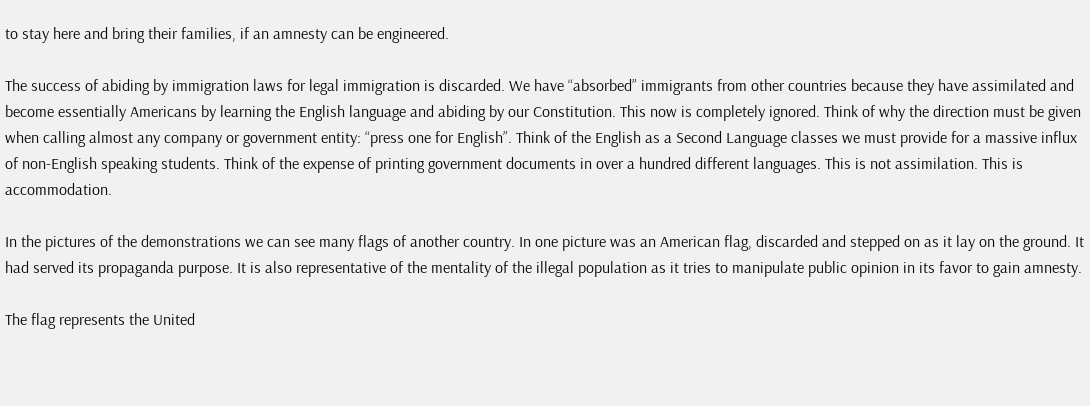to stay here and bring their families, if an amnesty can be engineered.

The success of abiding by immigration laws for legal immigration is discarded. We have “absorbed” immigrants from other countries because they have assimilated and become essentially Americans by learning the English language and abiding by our Constitution. This now is completely ignored. Think of why the direction must be given when calling almost any company or government entity: “press one for English”. Think of the English as a Second Language classes we must provide for a massive influx of non-English speaking students. Think of the expense of printing government documents in over a hundred different languages. This is not assimilation. This is accommodation.

In the pictures of the demonstrations we can see many flags of another country. In one picture was an American flag, discarded and stepped on as it lay on the ground. It had served its propaganda purpose. It is also representative of the mentality of the illegal population as it tries to manipulate public opinion in its favor to gain amnesty.

The flag represents the United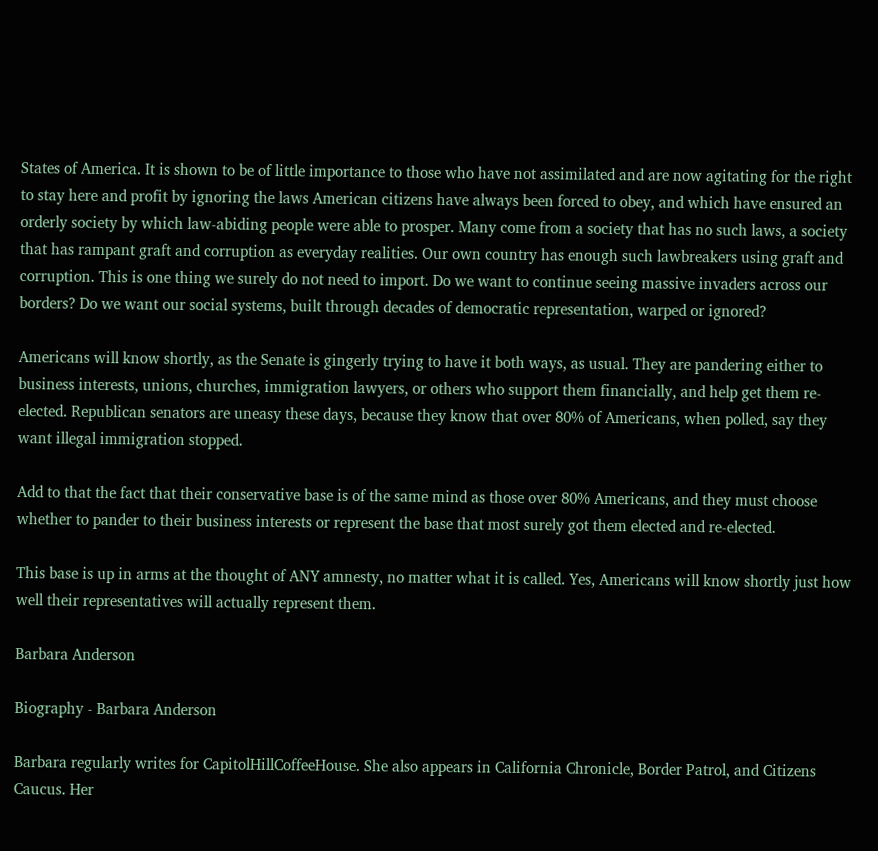States of America. It is shown to be of little importance to those who have not assimilated and are now agitating for the right to stay here and profit by ignoring the laws American citizens have always been forced to obey, and which have ensured an orderly society by which law-abiding people were able to prosper. Many come from a society that has no such laws, a society that has rampant graft and corruption as everyday realities. Our own country has enough such lawbreakers using graft and corruption. This is one thing we surely do not need to import. Do we want to continue seeing massive invaders across our borders? Do we want our social systems, built through decades of democratic representation, warped or ignored?

Americans will know shortly, as the Senate is gingerly trying to have it both ways, as usual. They are pandering either to business interests, unions, churches, immigration lawyers, or others who support them financially, and help get them re-elected. Republican senators are uneasy these days, because they know that over 80% of Americans, when polled, say they want illegal immigration stopped.

Add to that the fact that their conservative base is of the same mind as those over 80% Americans, and they must choose whether to pander to their business interests or represent the base that most surely got them elected and re-elected.

This base is up in arms at the thought of ANY amnesty, no matter what it is called. Yes, Americans will know shortly just how well their representatives will actually represent them.

Barbara Anderson

Biography - Barbara Anderson

Barbara regularly writes for CapitolHillCoffeeHouse. She also appears in California Chronicle, Border Patrol, and Citizens Caucus. Her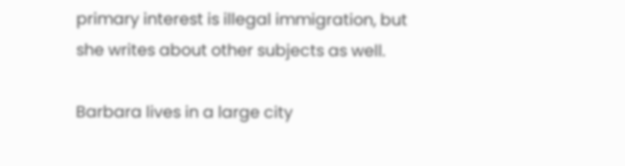primary interest is illegal immigration, but she writes about other subjects as well.

Barbara lives in a large city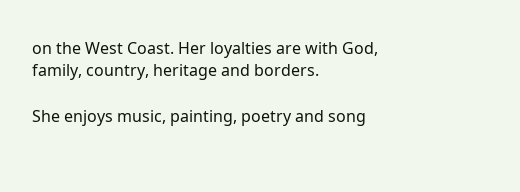on the West Coast. Her loyalties are with God, family, country, heritage and borders.

She enjoys music, painting, poetry and song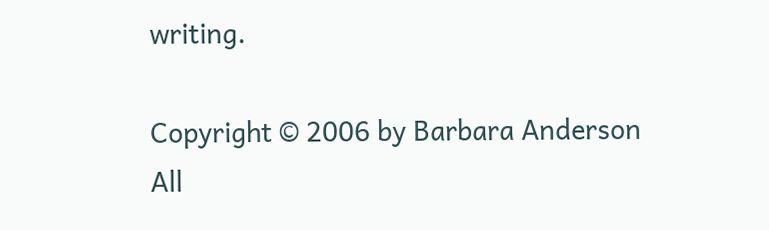writing.

Copyright © 2006 by Barbara Anderson
All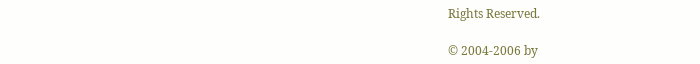Rights Reserved.

© 2004-2006 by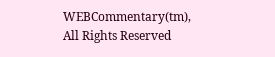WEBCommentary(tm), All Rights Reserved